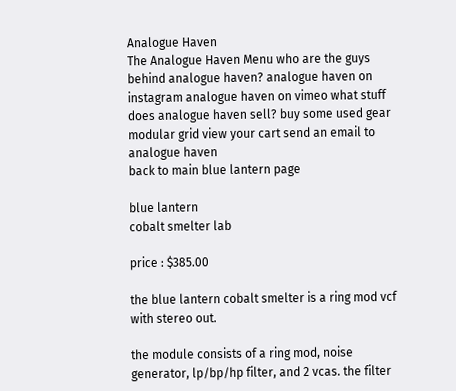Analogue Haven
The Analogue Haven Menu who are the guys behind analogue haven? analogue haven on instagram analogue haven on vimeo what stuff does analogue haven sell? buy some used gear modular grid view your cart send an email to analogue haven
back to main blue lantern page

blue lantern
cobalt smelter lab

price : $385.00

the blue lantern cobalt smelter is a ring mod vcf with stereo out.

the module consists of a ring mod, noise generator, lp/bp/hp filter, and 2 vcas. the filter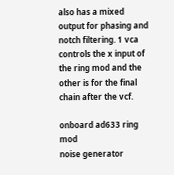also has a mixed output for phasing and notch filtering. 1 vca controls the x input of the ring mod and the other is for the final chain after the vcf.

onboard ad633 ring mod
noise generator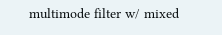multimode filter w/ mixed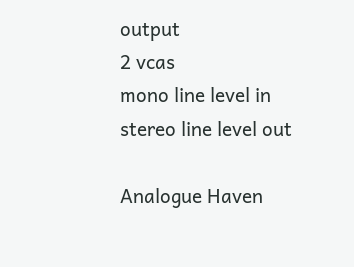output
2 vcas
mono line level in
stereo line level out

Analogue Haven